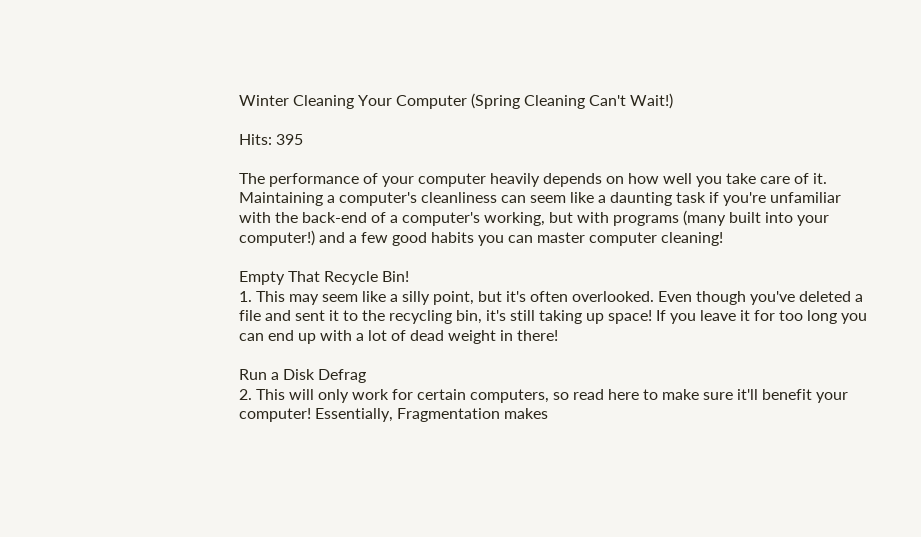Winter Cleaning Your Computer (Spring Cleaning Can't Wait!)

Hits: 395

The performance of your computer heavily depends on how well you take care of it. Maintaining a computer's cleanliness can seem like a daunting task if you're unfamiliar with the back-end of a computer's working, but with programs (many built into your computer!) and a few good habits you can master computer cleaning!

Empty That Recycle Bin!
1. This may seem like a silly point, but it's often overlooked. Even though you've deleted a file and sent it to the recycling bin, it's still taking up space! If you leave it for too long you can end up with a lot of dead weight in there!

Run a Disk Defrag
2. This will only work for certain computers, so read here to make sure it'll benefit your computer! Essentially, Fragmentation makes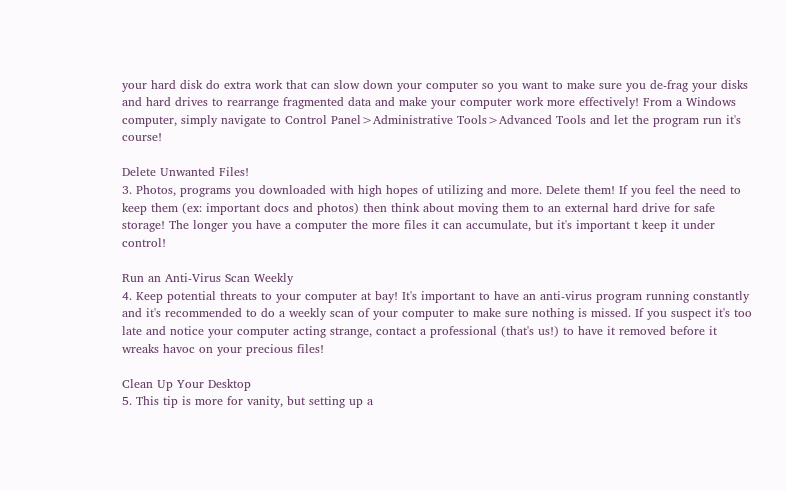your hard disk do extra work that can slow down your computer so you want to make sure you de-frag your disks and hard drives to rearrange fragmented data and make your computer work more effectively! From a Windows computer, simply navigate to Control Panel>Administrative Tools>Advanced Tools and let the program run it's course!

Delete Unwanted Files!
3. Photos, programs you downloaded with high hopes of utilizing and more. Delete them! If you feel the need to keep them (ex: important docs and photos) then think about moving them to an external hard drive for safe storage! The longer you have a computer the more files it can accumulate, but it's important t keep it under control!

Run an Anti-Virus Scan Weekly
4. Keep potential threats to your computer at bay! It's important to have an anti-virus program running constantly and it's recommended to do a weekly scan of your computer to make sure nothing is missed. If you suspect it's too late and notice your computer acting strange, contact a professional (that's us!) to have it removed before it wreaks havoc on your precious files!

Clean Up Your Desktop
5. This tip is more for vanity, but setting up a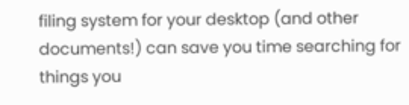filing system for your desktop (and other documents!) can save you time searching for things you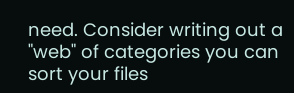need. Consider writing out a "web" of categories you can sort your files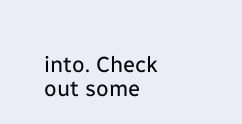into. Check out some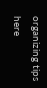organizing tips here